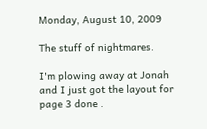Monday, August 10, 2009

The stuff of nightmares.

I'm plowing away at Jonah and I just got the layout for page 3 done .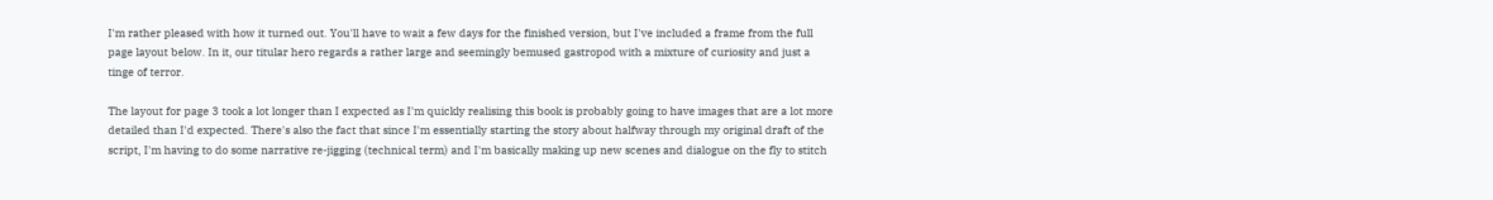I'm rather pleased with how it turned out. You'll have to wait a few days for the finished version, but I've included a frame from the full page layout below. In it, our titular hero regards a rather large and seemingly bemused gastropod with a mixture of curiosity and just a tinge of terror.

The layout for page 3 took a lot longer than I expected as I'm quickly realising this book is probably going to have images that are a lot more detailed than I'd expected. There's also the fact that since I'm essentially starting the story about halfway through my original draft of the script, I'm having to do some narrative re-jigging (technical term) and I'm basically making up new scenes and dialogue on the fly to stitch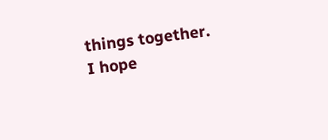things together. I hope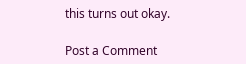this turns out okay.

Post a Comment